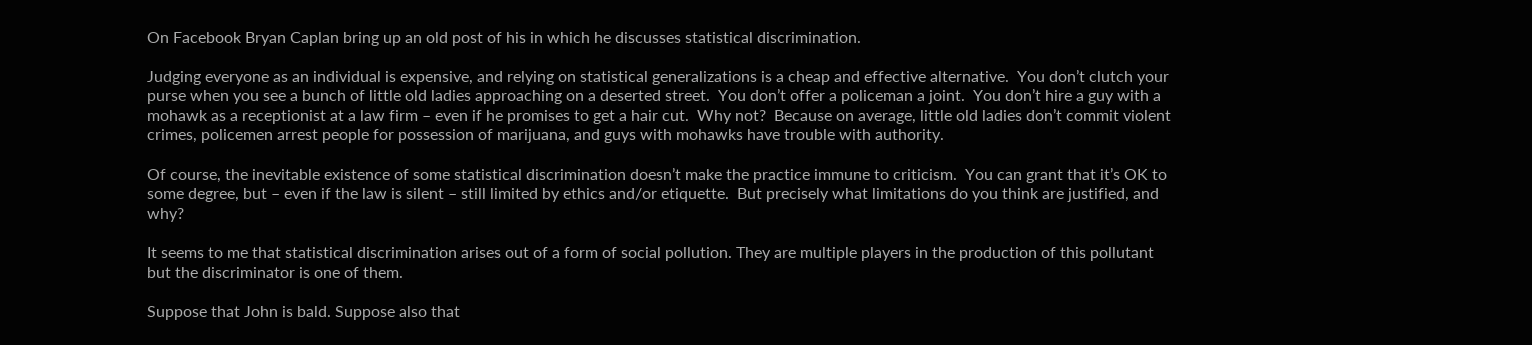On Facebook Bryan Caplan bring up an old post of his in which he discusses statistical discrimination.

Judging everyone as an individual is expensive, and relying on statistical generalizations is a cheap and effective alternative.  You don’t clutch your purse when you see a bunch of little old ladies approaching on a deserted street.  You don’t offer a policeman a joint.  You don’t hire a guy with a mohawk as a receptionist at a law firm – even if he promises to get a hair cut.  Why not?  Because on average, little old ladies don’t commit violent crimes, policemen arrest people for possession of marijuana, and guys with mohawks have trouble with authority.

Of course, the inevitable existence of some statistical discrimination doesn’t make the practice immune to criticism.  You can grant that it’s OK to some degree, but – even if the law is silent – still limited by ethics and/or etiquette.  But precisely what limitations do you think are justified, and why?

It seems to me that statistical discrimination arises out of a form of social pollution. They are multiple players in the production of this pollutant but the discriminator is one of them.

Suppose that John is bald. Suppose also that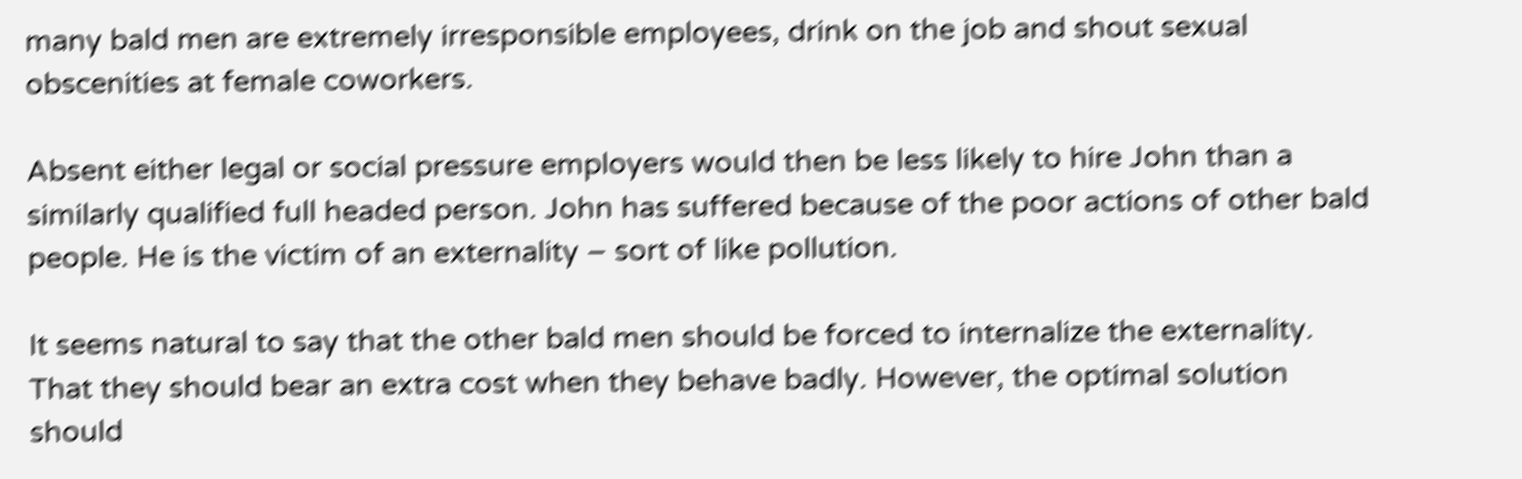many bald men are extremely irresponsible employees, drink on the job and shout sexual obscenities at female coworkers.

Absent either legal or social pressure employers would then be less likely to hire John than a similarly qualified full headed person. John has suffered because of the poor actions of other bald people. He is the victim of an externality – sort of like pollution.

It seems natural to say that the other bald men should be forced to internalize the externality. That they should bear an extra cost when they behave badly. However, the optimal solution should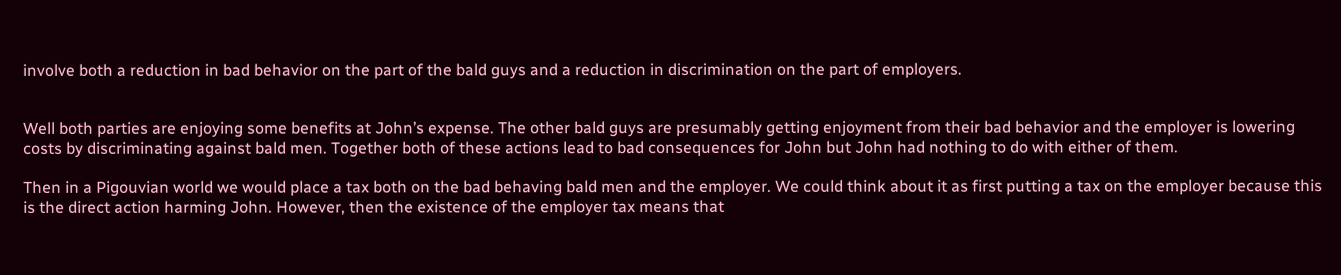involve both a reduction in bad behavior on the part of the bald guys and a reduction in discrimination on the part of employers.


Well both parties are enjoying some benefits at John’s expense. The other bald guys are presumably getting enjoyment from their bad behavior and the employer is lowering costs by discriminating against bald men. Together both of these actions lead to bad consequences for John but John had nothing to do with either of them.

Then in a Pigouvian world we would place a tax both on the bad behaving bald men and the employer. We could think about it as first putting a tax on the employer because this is the direct action harming John. However, then the existence of the employer tax means that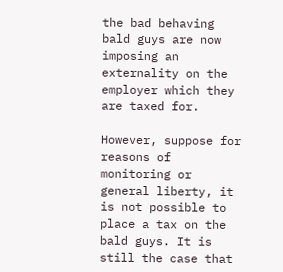the bad behaving bald guys are now imposing an externality on the employer which they are taxed for.

However, suppose for reasons of monitoring or general liberty, it is not possible to place a tax on the bald guys. It is still the case that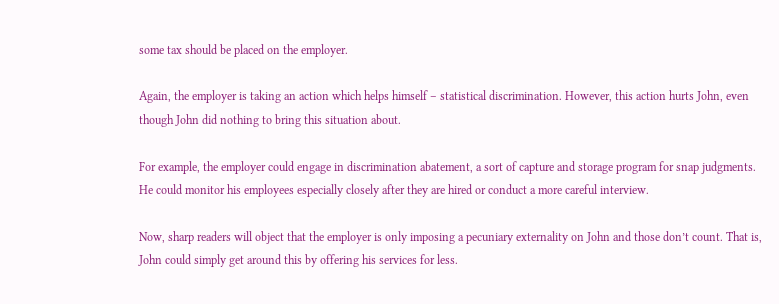some tax should be placed on the employer.

Again, the employer is taking an action which helps himself – statistical discrimination. However, this action hurts John, even though John did nothing to bring this situation about.

For example, the employer could engage in discrimination abatement, a sort of capture and storage program for snap judgments. He could monitor his employees especially closely after they are hired or conduct a more careful interview.

Now, sharp readers will object that the employer is only imposing a pecuniary externality on John and those don’t count. That is, John could simply get around this by offering his services for less.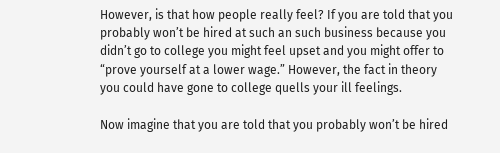However, is that how people really feel? If you are told that you probably won’t be hired at such an such business because you didn’t go to college you might feel upset and you might offer to “prove yourself at a lower wage.” However, the fact in theory you could have gone to college quells your ill feelings.

Now imagine that you are told that you probably won’t be hired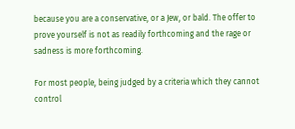because you are a conservative, or a Jew, or bald. The offer to prove yourself is not as readily forthcoming and the rage or sadness is more forthcoming.

For most people, being judged by a criteria which they cannot control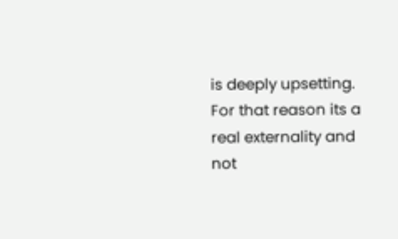is deeply upsetting. For that reason its a real externality and not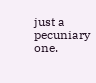just a pecuniary one.